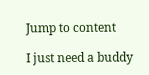Jump to content

I just need a buddy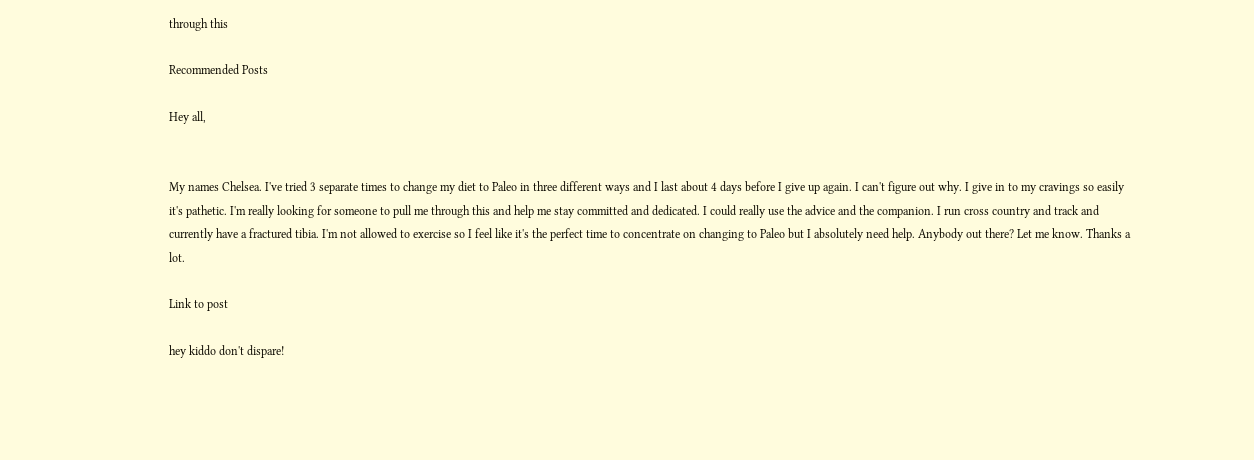through this

Recommended Posts

Hey all,


My names Chelsea. I've tried 3 separate times to change my diet to Paleo in three different ways and I last about 4 days before I give up again. I can't figure out why. I give in to my cravings so easily it's pathetic. I'm really looking for someone to pull me through this and help me stay committed and dedicated. I could really use the advice and the companion. I run cross country and track and currently have a fractured tibia. I'm not allowed to exercise so I feel like it's the perfect time to concentrate on changing to Paleo but I absolutely need help. Anybody out there? Let me know. Thanks a lot.

Link to post

hey kiddo don't dispare!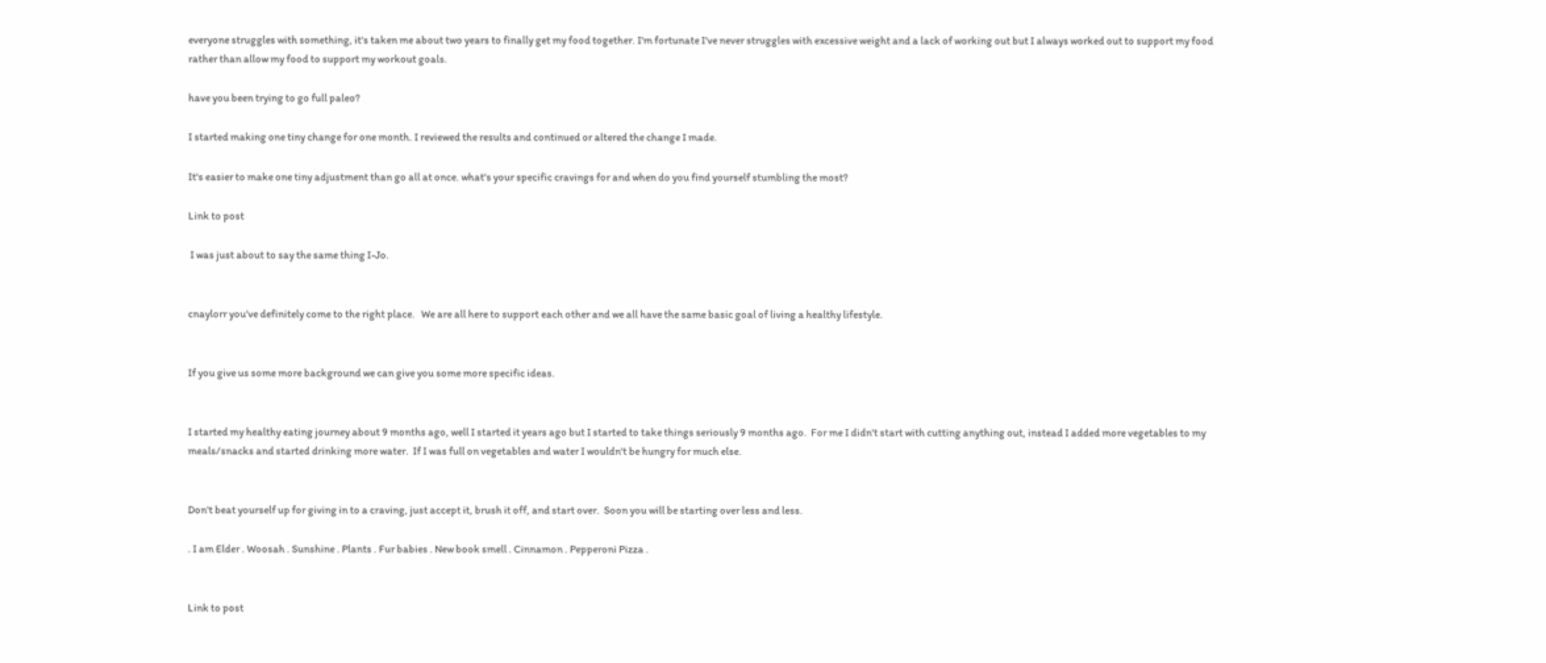everyone struggles with something, it's taken me about two years to finally get my food together. I'm fortunate I've never struggles with excessive weight and a lack of working out but I always worked out to support my food rather than allow my food to support my workout goals.

have you been trying to go full paleo?

I started making one tiny change for one month. I reviewed the results and continued or altered the change I made.

It's easier to make one tiny adjustment than go all at once. what's your specific cravings for and when do you find yourself stumbling the most?

Link to post

 I was just about to say the same thing I-Jo.


cnaylorr you've definitely come to the right place.   We are all here to support each other and we all have the same basic goal of living a healthy lifestyle.


If you give us some more background we can give you some more specific ideas.


I started my healthy eating journey about 9 months ago, well I started it years ago but I started to take things seriously 9 months ago.  For me I didn't start with cutting anything out, instead I added more vegetables to my meals/snacks and started drinking more water.  If I was full on vegetables and water I wouldn't be hungry for much else.


Don't beat yourself up for giving in to a craving, just accept it, brush it off, and start over.  Soon you will be starting over less and less.

. I am Elder . Woosah . Sunshine . Plants . Fur babies . New book smell . Cinnamon . Pepperoni Pizza .


Link to post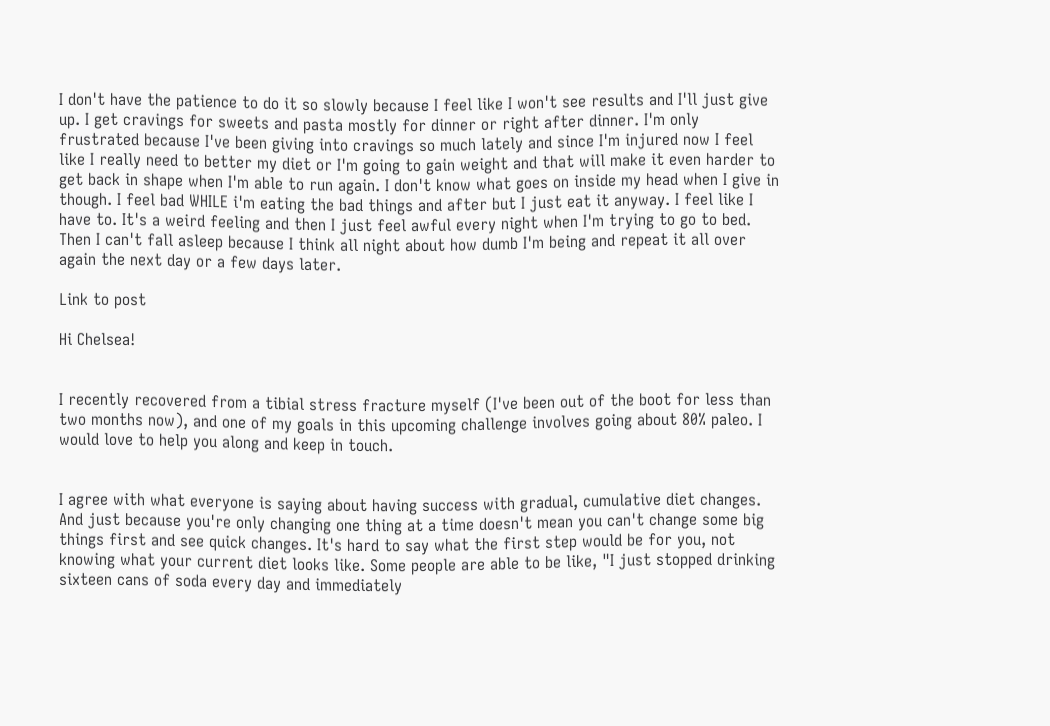I don't have the patience to do it so slowly because I feel like I won't see results and I'll just give up. I get cravings for sweets and pasta mostly for dinner or right after dinner. I'm only frustrated because I've been giving into cravings so much lately and since I'm injured now I feel like I really need to better my diet or I'm going to gain weight and that will make it even harder to get back in shape when I'm able to run again. I don't know what goes on inside my head when I give in though. I feel bad WHILE i'm eating the bad things and after but I just eat it anyway. I feel like I have to. It's a weird feeling and then I just feel awful every night when I'm trying to go to bed. Then I can't fall asleep because I think all night about how dumb I'm being and repeat it all over again the next day or a few days later.

Link to post

Hi Chelsea!


I recently recovered from a tibial stress fracture myself (I've been out of the boot for less than two months now), and one of my goals in this upcoming challenge involves going about 80% paleo. I would love to help you along and keep in touch.


I agree with what everyone is saying about having success with gradual, cumulative diet changes. And just because you're only changing one thing at a time doesn't mean you can't change some big things first and see quick changes. It's hard to say what the first step would be for you, not knowing what your current diet looks like. Some people are able to be like, "I just stopped drinking sixteen cans of soda every day and immediately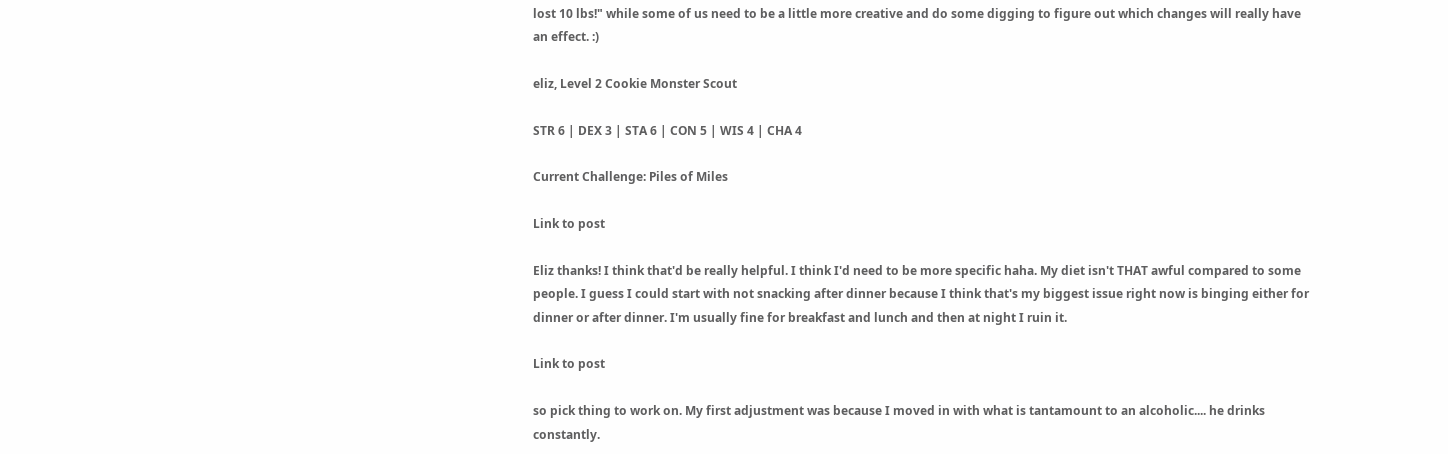lost 10 lbs!" while some of us need to be a little more creative and do some digging to figure out which changes will really have an effect. :)

eliz, Level 2 Cookie Monster Scout

STR 6 | DEX 3 | STA 6 | CON 5 | WIS 4 | CHA 4

Current Challenge: Piles of Miles

Link to post

Eliz thanks! I think that'd be really helpful. I think I'd need to be more specific haha. My diet isn't THAT awful compared to some people. I guess I could start with not snacking after dinner because I think that's my biggest issue right now is binging either for dinner or after dinner. I'm usually fine for breakfast and lunch and then at night I ruin it.

Link to post

so pick thing to work on. My first adjustment was because I moved in with what is tantamount to an alcoholic.... he drinks constantly.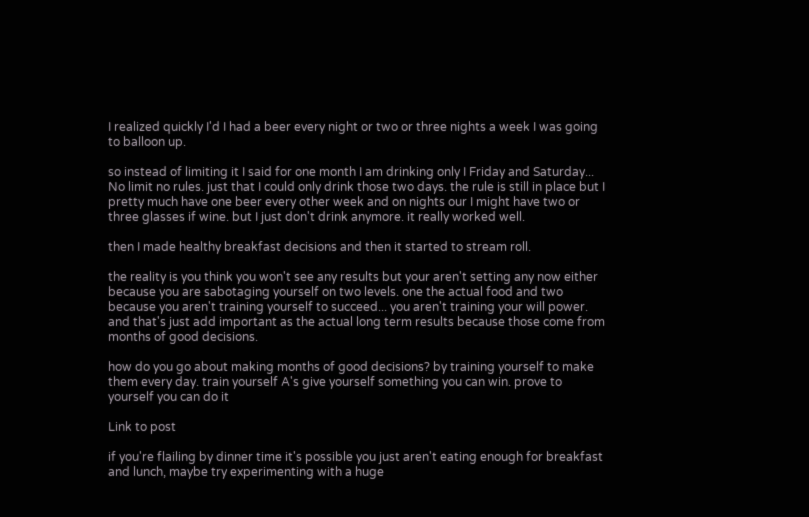I realized quickly I'd I had a beer every night or two or three nights a week I was going to balloon up.

so instead of limiting it I said for one month I am drinking only I Friday and Saturday... No limit no rules. just that I could only drink those two days. the rule is still in place but I pretty much have one beer every other week and on nights our I might have two or three glasses if wine. but I just don't drink anymore. it really worked well.

then I made healthy breakfast decisions and then it started to stream roll.

the reality is you think you won't see any results but your aren't setting any now either because you are sabotaging yourself on two levels. one the actual food and two because you aren't training yourself to succeed... you aren't training your will power. and that's just add important as the actual long term results because those come from months of good decisions.

how do you go about making months of good decisions? by training yourself to make them every day. train yourself A's give yourself something you can win. prove to yourself you can do it

Link to post

if you're flailing by dinner time it's possible you just aren't eating enough for breakfast and lunch, maybe try experimenting with a huge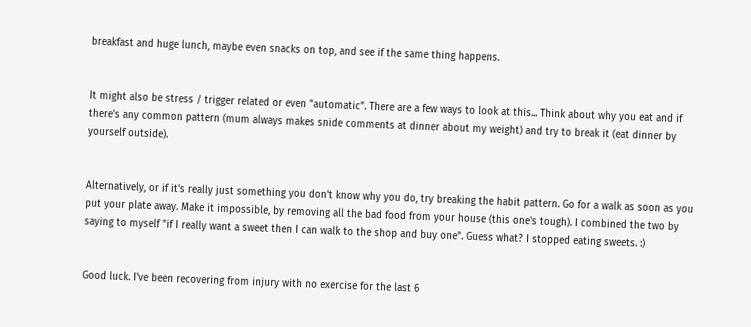breakfast and huge lunch, maybe even snacks on top, and see if the same thing happens.


It might also be stress / trigger related or even "automatic". There are a few ways to look at this... Think about why you eat and if there's any common pattern (mum always makes snide comments at dinner about my weight) and try to break it (eat dinner by yourself outside).


Alternatively, or if it's really just something you don't know why you do, try breaking the habit pattern. Go for a walk as soon as you put your plate away. Make it impossible, by removing all the bad food from your house (this one's tough). I combined the two by saying to myself "if I really want a sweet then I can walk to the shop and buy one". Guess what? I stopped eating sweets. :)


Good luck. I've been recovering from injury with no exercise for the last 6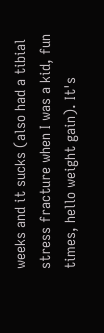weeks and it sucks (also had a tibial stress fracture when I was a kid, fun times, hello weight gain). It's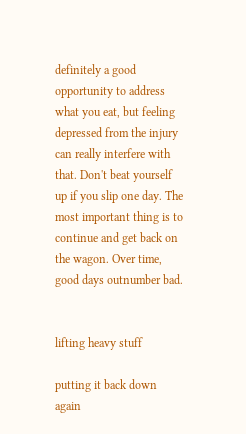definitely a good opportunity to address what you eat, but feeling depressed from the injury can really interfere with that. Don't beat yourself up if you slip one day. The most important thing is to continue and get back on the wagon. Over time, good days outnumber bad.


lifting heavy stuff

putting it back down again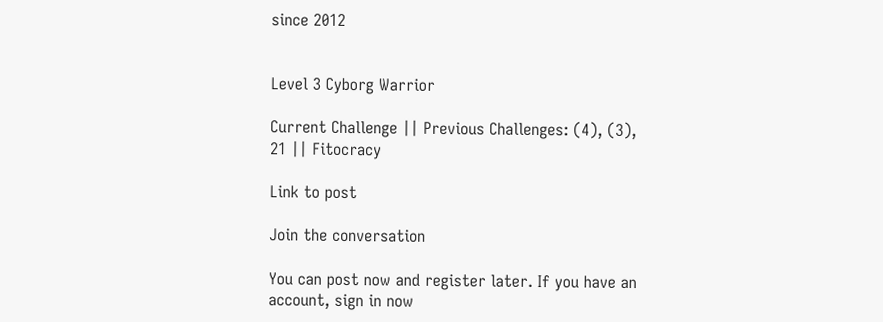since 2012


Level 3 Cyborg Warrior

Current Challenge || Previous Challenges: (4), (3), 21 || Fitocracy

Link to post

Join the conversation

You can post now and register later. If you have an account, sign in now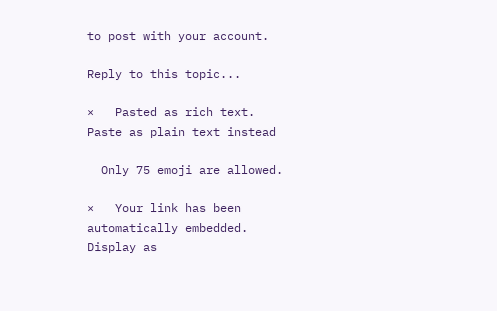to post with your account.

Reply to this topic...

×   Pasted as rich text.   Paste as plain text instead

  Only 75 emoji are allowed.

×   Your link has been automatically embedded.   Display as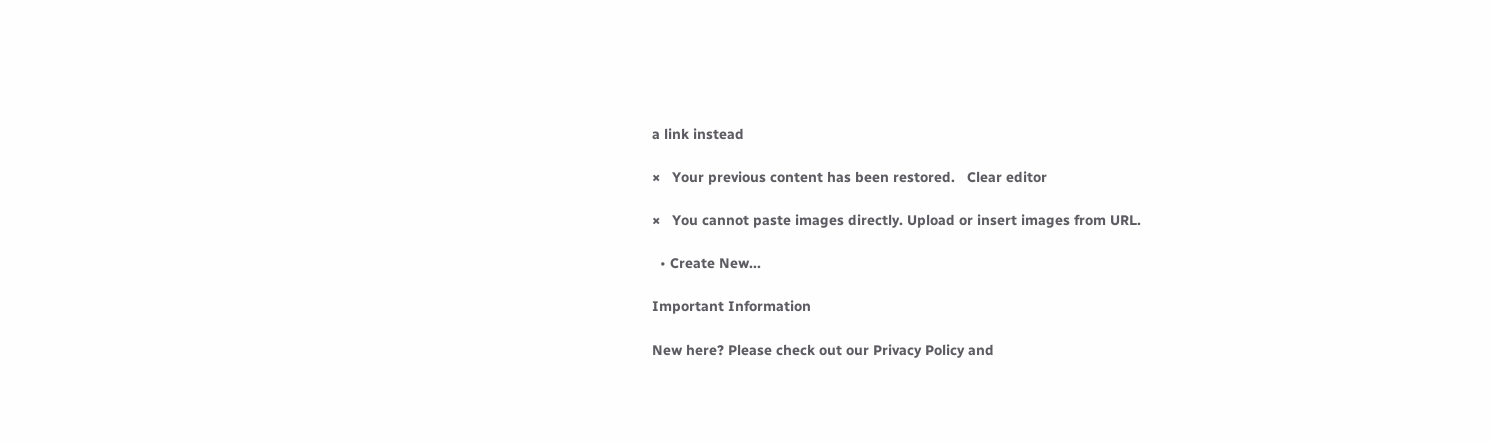a link instead

×   Your previous content has been restored.   Clear editor

×   You cannot paste images directly. Upload or insert images from URL.

  • Create New...

Important Information

New here? Please check out our Privacy Policy and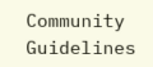Community Guidelines